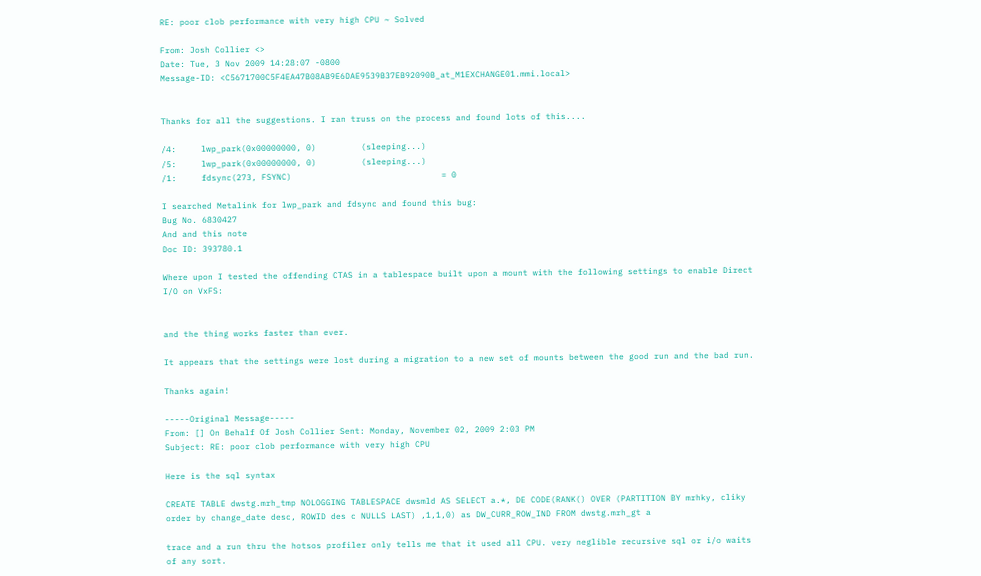RE: poor clob performance with very high CPU ~ Solved

From: Josh Collier <>
Date: Tue, 3 Nov 2009 14:28:07 -0800
Message-ID: <C5671700C5F4EA47B08AB9E6DAE9539B37EB92090B_at_M1EXCHANGE01.mmi.local>


Thanks for all the suggestions. I ran truss on the process and found lots of this....

/4:     lwp_park(0x00000000, 0)         (sleeping...)
/5:     lwp_park(0x00000000, 0)         (sleeping...)
/1:     fdsync(273, FSYNC)                              = 0

I searched Metalink for lwp_park and fdsync and found this bug:
Bug No. 6830427
And and this note
Doc ID: 393780.1

Where upon I tested the offending CTAS in a tablespace built upon a mount with the following settings to enable Direct I/O on VxFS:


and the thing works faster than ever.

It appears that the settings were lost during a migration to a new set of mounts between the good run and the bad run.

Thanks again!

-----Original Message-----
From: [] On Behalf Of Josh Collier Sent: Monday, November 02, 2009 2:03 PM
Subject: RE: poor clob performance with very high CPU

Here is the sql syntax

CREATE TABLE dwstg.mrh_tmp NOLOGGING TABLESPACE dwsmld AS SELECT a.*, DE CODE(RANK() OVER (PARTITION BY mrhky, cliky order by change_date desc, ROWID des c NULLS LAST) ,1,1,0) as DW_CURR_ROW_IND FROM dwstg.mrh_gt a

trace and a run thru the hotsos profiler only tells me that it used all CPU. very neglible recursive sql or i/o waits of any sort.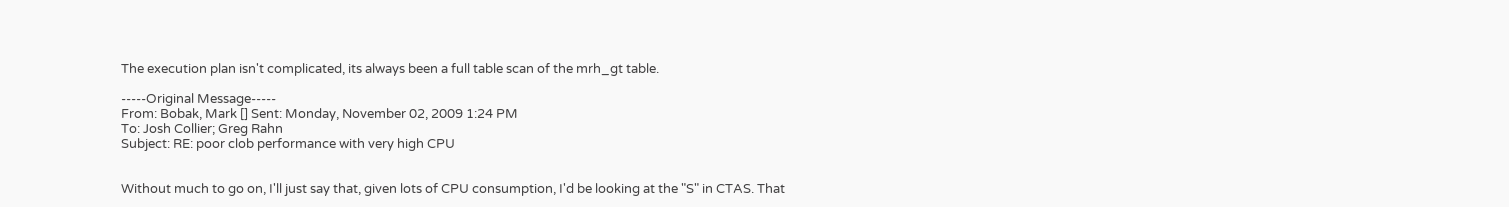The execution plan isn't complicated, its always been a full table scan of the mrh_gt table.

-----Original Message-----
From: Bobak, Mark [] Sent: Monday, November 02, 2009 1:24 PM
To: Josh Collier; Greg Rahn
Subject: RE: poor clob performance with very high CPU


Without much to go on, I'll just say that, given lots of CPU consumption, I'd be looking at the "S" in CTAS. That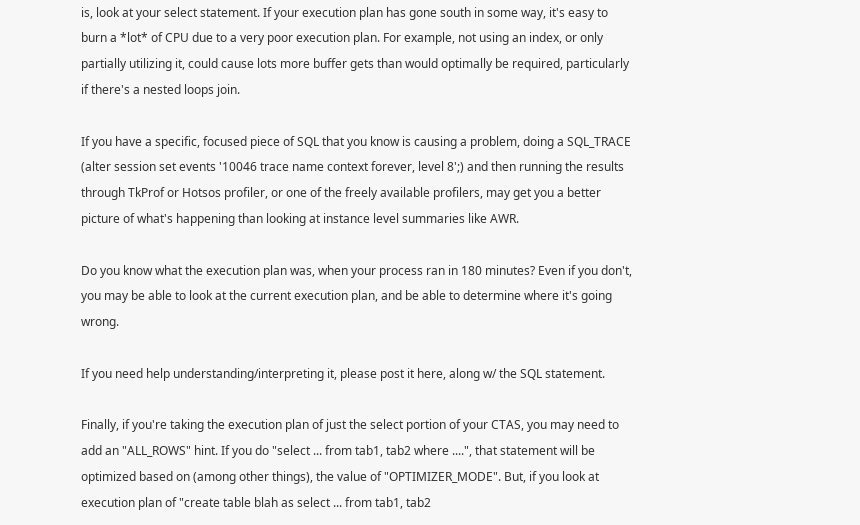is, look at your select statement. If your execution plan has gone south in some way, it's easy to burn a *lot* of CPU due to a very poor execution plan. For example, not using an index, or only partially utilizing it, could cause lots more buffer gets than would optimally be required, particularly if there's a nested loops join.

If you have a specific, focused piece of SQL that you know is causing a problem, doing a SQL_TRACE (alter session set events '10046 trace name context forever, level 8';) and then running the results through TkProf or Hotsos profiler, or one of the freely available profilers, may get you a better picture of what's happening than looking at instance level summaries like AWR.

Do you know what the execution plan was, when your process ran in 180 minutes? Even if you don't, you may be able to look at the current execution plan, and be able to determine where it's going wrong.

If you need help understanding/interpreting it, please post it here, along w/ the SQL statement.

Finally, if you're taking the execution plan of just the select portion of your CTAS, you may need to add an "ALL_ROWS" hint. If you do "select ... from tab1, tab2 where ....", that statement will be optimized based on (among other things), the value of "OPTIMIZER_MODE". But, if you look at execution plan of "create table blah as select ... from tab1, tab2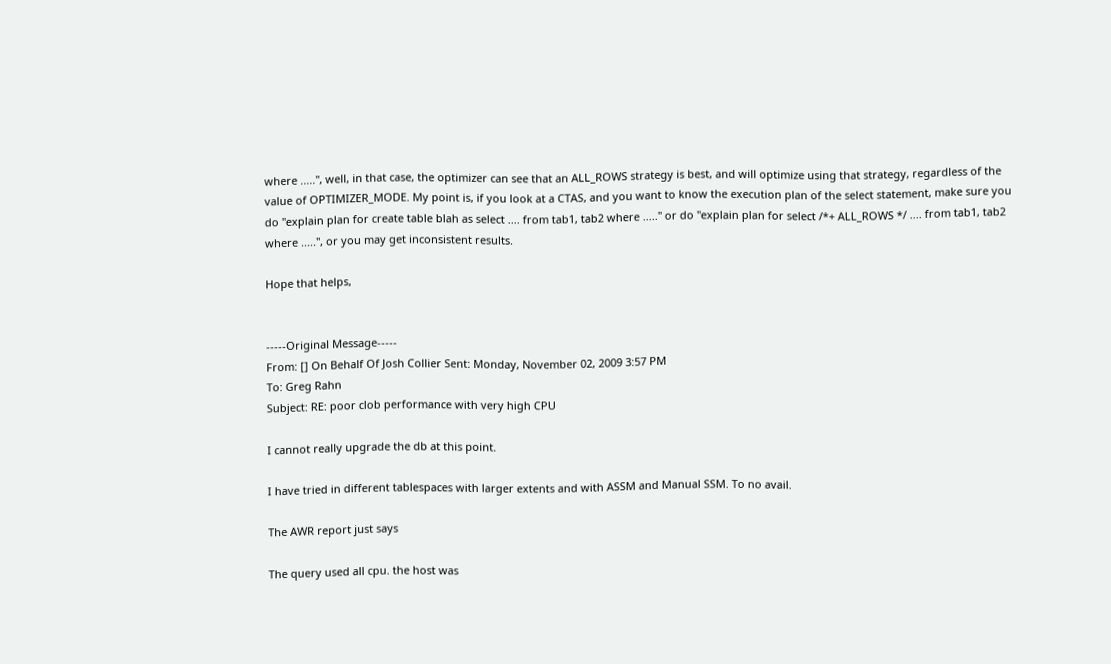where .....", well, in that case, the optimizer can see that an ALL_ROWS strategy is best, and will optimize using that strategy, regardless of the value of OPTIMIZER_MODE. My point is, if you look at a CTAS, and you want to know the execution plan of the select statement, make sure you do "explain plan for create table blah as select .... from tab1, tab2 where ....." or do "explain plan for select /*+ ALL_ROWS */ .... from tab1, tab2 where .....", or you may get inconsistent results.

Hope that helps,


-----Original Message-----
From: [] On Behalf Of Josh Collier Sent: Monday, November 02, 2009 3:57 PM
To: Greg Rahn
Subject: RE: poor clob performance with very high CPU

I cannot really upgrade the db at this point.

I have tried in different tablespaces with larger extents and with ASSM and Manual SSM. To no avail.

The AWR report just says

The query used all cpu. the host was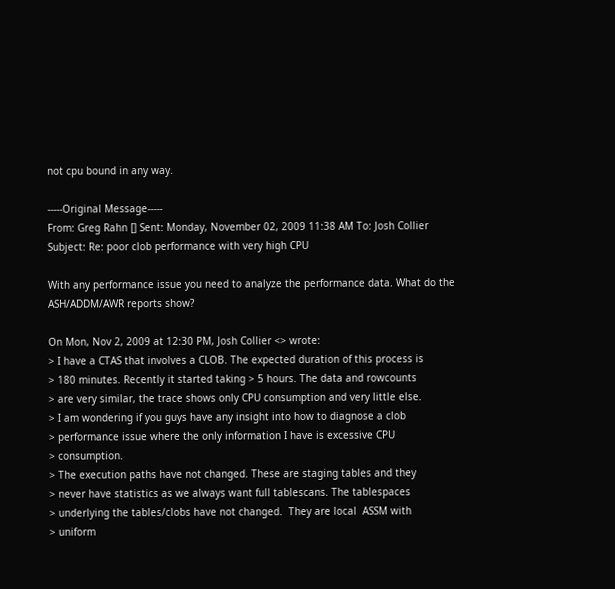not cpu bound in any way.

-----Original Message-----
From: Greg Rahn [] Sent: Monday, November 02, 2009 11:38 AM To: Josh Collier
Subject: Re: poor clob performance with very high CPU

With any performance issue you need to analyze the performance data. What do the ASH/ADDM/AWR reports show?

On Mon, Nov 2, 2009 at 12:30 PM, Josh Collier <> wrote:
> I have a CTAS that involves a CLOB. The expected duration of this process is
> 180 minutes. Recently it started taking > 5 hours. The data and rowcounts
> are very similar, the trace shows only CPU consumption and very little else.
> I am wondering if you guys have any insight into how to diagnose a clob
> performance issue where the only information I have is excessive CPU
> consumption.
> The execution paths have not changed. These are staging tables and they
> never have statistics as we always want full tablescans. The tablespaces
> underlying the tables/clobs have not changed.  They are local  ASSM with
> uniform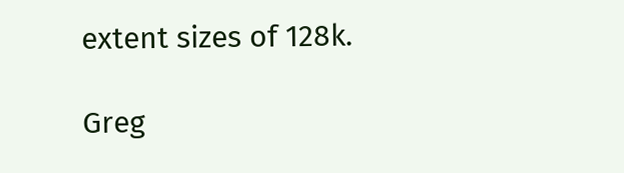extent sizes of 128k.

Greg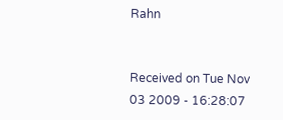Rahn


Received on Tue Nov 03 2009 - 16:28:07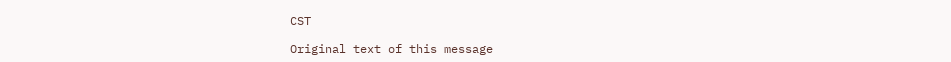CST

Original text of this message